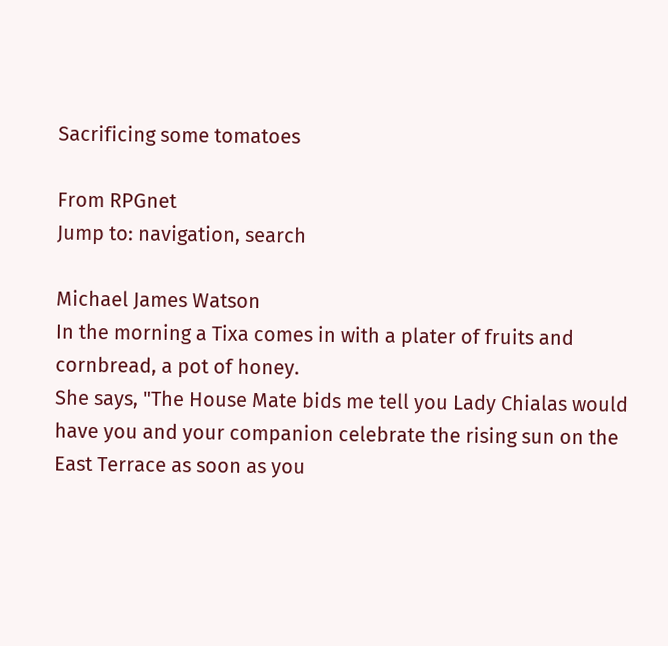Sacrificing some tomatoes

From RPGnet
Jump to: navigation, search

Michael James Watson
In the morning a Tixa comes in with a plater of fruits and cornbread, a pot of honey.
She says, "The House Mate bids me tell you Lady Chialas would have you and your companion celebrate the rising sun on the East Terrace as soon as you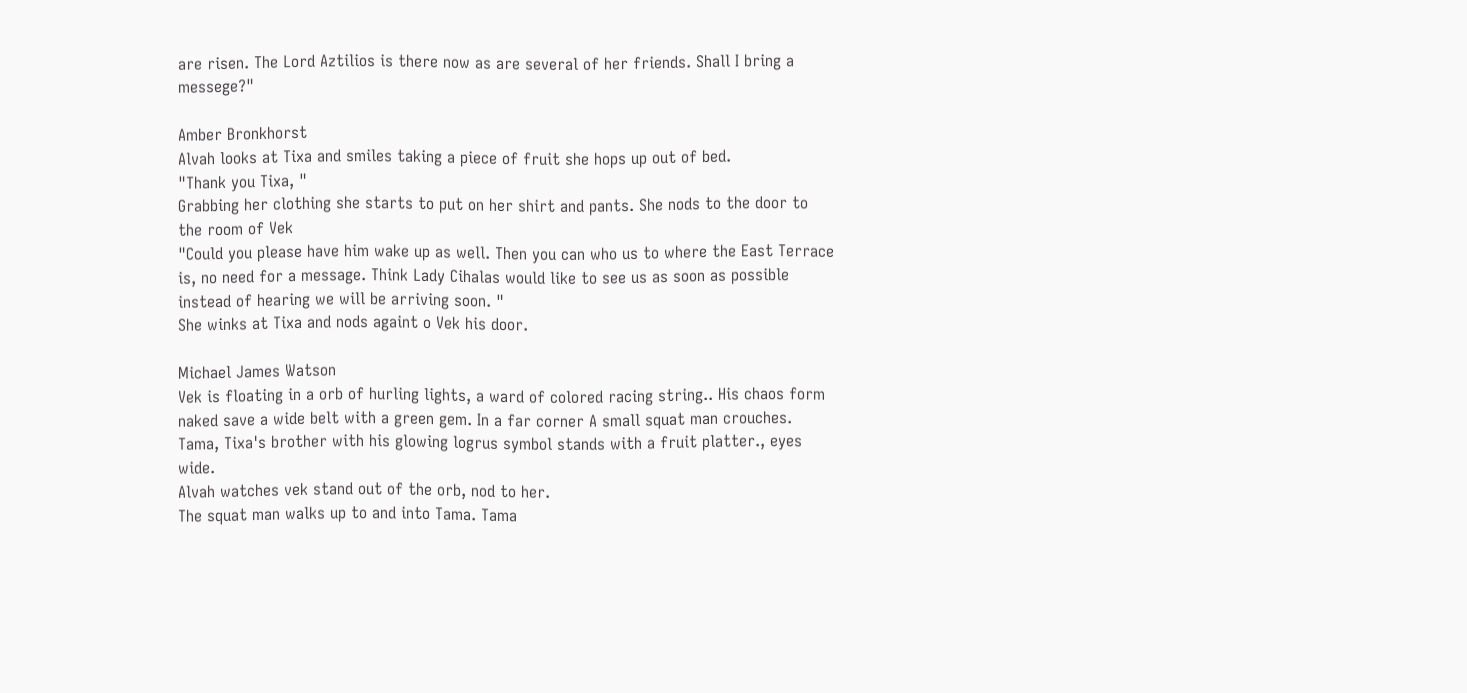are risen. The Lord Aztilios is there now as are several of her friends. Shall I bring a messege?"

Amber Bronkhorst
Alvah looks at Tixa and smiles taking a piece of fruit she hops up out of bed.
"Thank you Tixa, "
Grabbing her clothing she starts to put on her shirt and pants. She nods to the door to the room of Vek
"Could you please have him wake up as well. Then you can who us to where the East Terrace is, no need for a message. Think Lady Cihalas would like to see us as soon as possible instead of hearing we will be arriving soon. "
She winks at Tixa and nods againt o Vek his door.

Michael James Watson
Vek is floating in a orb of hurling lights, a ward of colored racing string.. His chaos form naked save a wide belt with a green gem. In a far corner A small squat man crouches. Tama, Tixa's brother with his glowing logrus symbol stands with a fruit platter., eyes wide.
Alvah watches vek stand out of the orb, nod to her.
The squat man walks up to and into Tama. Tama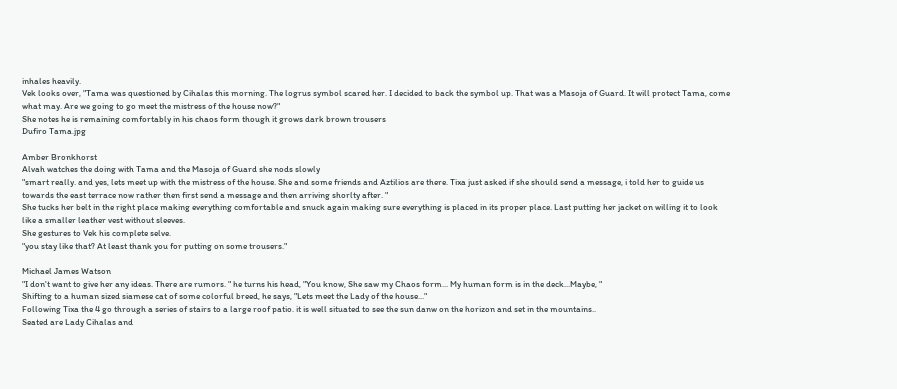inhales heavily.
Vek looks over, "Tama was questioned by Cihalas this morning. The logrus symbol scared her. I decided to back the symbol up. That was a Masoja of Guard. It will protect Tama, come what may. Are we going to go meet the mistress of the house now?"
She notes he is remaining comfortably in his chaos form though it grows dark brown trousers
Dufiro Tama.jpg

Amber Bronkhorst
Alvah watches the doing with Tama and the Masoja of Guard she nods slowly
"smart really. and yes, lets meet up with the mistress of the house. She and some friends and Aztilios are there. Tixa just asked if she should send a message, i told her to guide us towards the east terrace now rather then first send a message and then arriving shorlty after. "
She tucks her belt in the right place making everything comfortable and snuck again making sure everything is placed in its proper place. Last putting her jacket on willing it to look like a smaller leather vest without sleeves.
She gestures to Vek his complete selve.
"you stay like that? At least thank you for putting on some trousers."

Michael James Watson
"I don't want to give her any ideas. There are rumors. " he turns his head, "You know, She saw my Chaos form... My human form is in the deck...Maybe, "
Shifting to a human sized siamese cat of some colorful breed, he says, "Lets meet the Lady of the house..."
Following Tixa the 4 go through a series of stairs to a large roof patio. it is well situated to see the sun danw on the horizon and set in the mountains..
Seated are Lady Cihalas and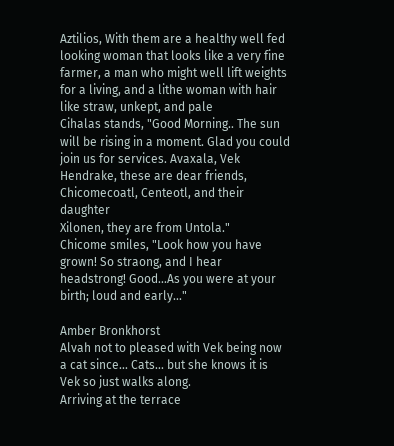Aztilios, With them are a healthy well fed looking woman that looks like a very fine farmer, a man who might well lift weights for a living, and a lithe woman with hair like straw, unkept, and pale
Cihalas stands, "Good Morning.. The sun will be rising in a moment. Glad you could join us for services. Avaxala, Vek Hendrake, these are dear friends, Chicomecoatl, Centeotl, and their daughter
Xilonen, they are from Untola."
Chicome smiles, "Look how you have grown! So straong, and I hear headstrong! Good...As you were at your birth; loud and early..."

Amber Bronkhorst
Alvah not to pleased with Vek being now a cat since... Cats... but she knows it is Vek so just walks along.
Arriving at the terrace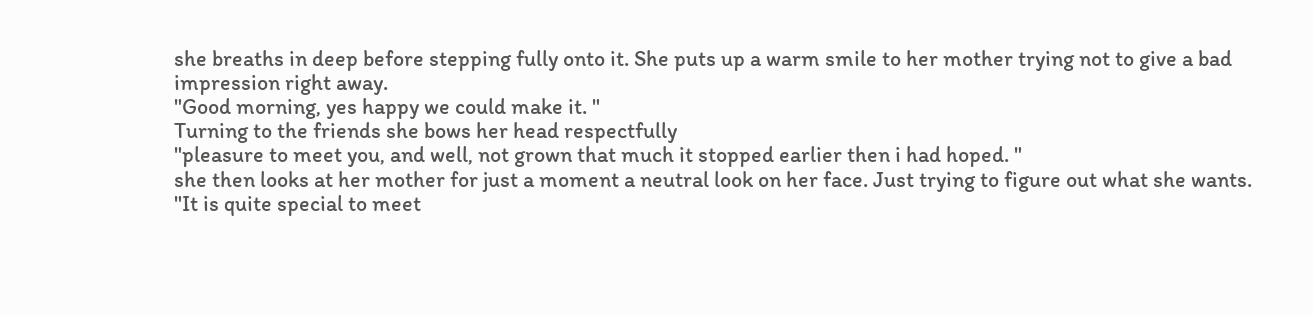she breaths in deep before stepping fully onto it. She puts up a warm smile to her mother trying not to give a bad impression right away.
"Good morning, yes happy we could make it. "
Turning to the friends she bows her head respectfully
"pleasure to meet you, and well, not grown that much it stopped earlier then i had hoped. "
she then looks at her mother for just a moment a neutral look on her face. Just trying to figure out what she wants.
"It is quite special to meet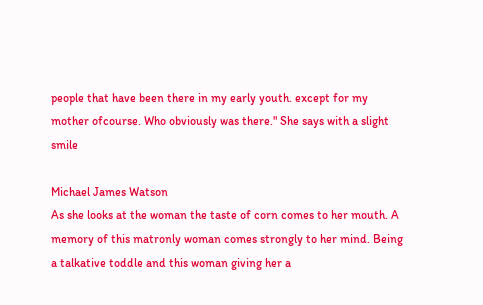people that have been there in my early youth. except for my mother ofcourse. Who obviously was there." She says with a slight smile

Michael James Watson
As she looks at the woman the taste of corn comes to her mouth. A memory of this matronly woman comes strongly to her mind. Being a talkative toddle and this woman giving her a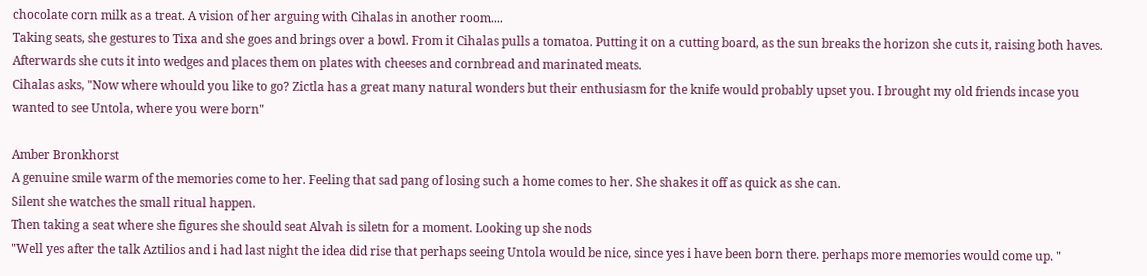chocolate corn milk as a treat. A vision of her arguing with Cihalas in another room....
Taking seats, she gestures to Tixa and she goes and brings over a bowl. From it Cihalas pulls a tomatoa. Putting it on a cutting board, as the sun breaks the horizon she cuts it, raising both haves. Afterwards she cuts it into wedges and places them on plates with cheeses and cornbread and marinated meats.
Cihalas asks, "Now where whould you like to go? Zictla has a great many natural wonders but their enthusiasm for the knife would probably upset you. I brought my old friends incase you wanted to see Untola, where you were born"

Amber Bronkhorst
A genuine smile warm of the memories come to her. Feeling that sad pang of losing such a home comes to her. She shakes it off as quick as she can.
Silent she watches the small ritual happen.
Then taking a seat where she figures she should seat Alvah is siletn for a moment. Looking up she nods
"Well yes after the talk Aztilios and i had last night the idea did rise that perhaps seeing Untola would be nice, since yes i have been born there. perhaps more memories would come up. "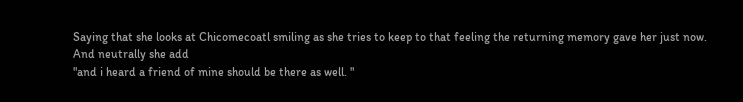Saying that she looks at Chicomecoatl smiling as she tries to keep to that feeling the returning memory gave her just now.
And neutrally she add
"and i heard a friend of mine should be there as well. "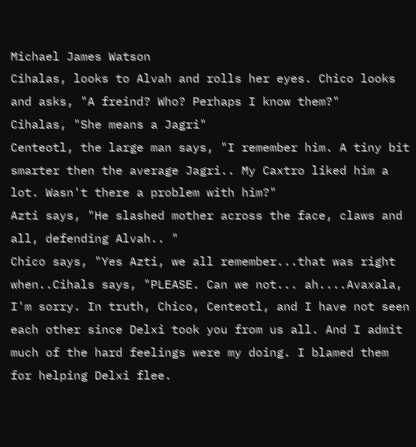Michael James Watson
Cihalas, looks to Alvah and rolls her eyes. Chico looks and asks, "A freind? Who? Perhaps I know them?"
Cihalas, "She means a Jagri"
Centeotl, the large man says, "I remember him. A tiny bit smarter then the average Jagri.. My Caxtro liked him a lot. Wasn't there a problem with him?"
Azti says, "He slashed mother across the face, claws and all, defending Alvah.. "
Chico says, "Yes Azti, we all remember...that was right when..Cihals says, "PLEASE. Can we not... ah....Avaxala, I'm sorry. In truth, Chico, Centeotl, and I have not seen each other since Delxi took you from us all. And I admit much of the hard feelings were my doing. I blamed them for helping Delxi flee.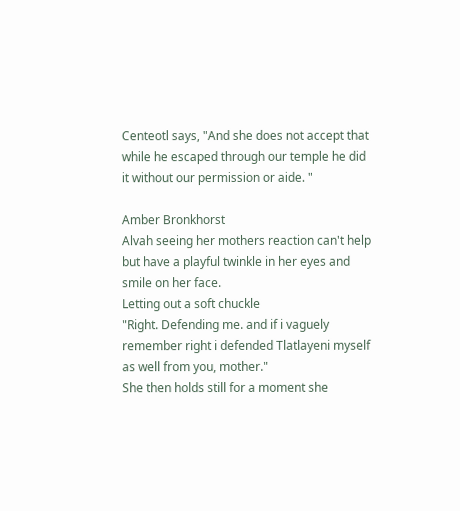Centeotl says, "And she does not accept that while he escaped through our temple he did it without our permission or aide. "

Amber Bronkhorst
Alvah seeing her mothers reaction can't help but have a playful twinkle in her eyes and smile on her face.
Letting out a soft chuckle
"Right. Defending me. and if i vaguely remember right i defended Tlatlayeni myself as well from you, mother."
She then holds still for a moment she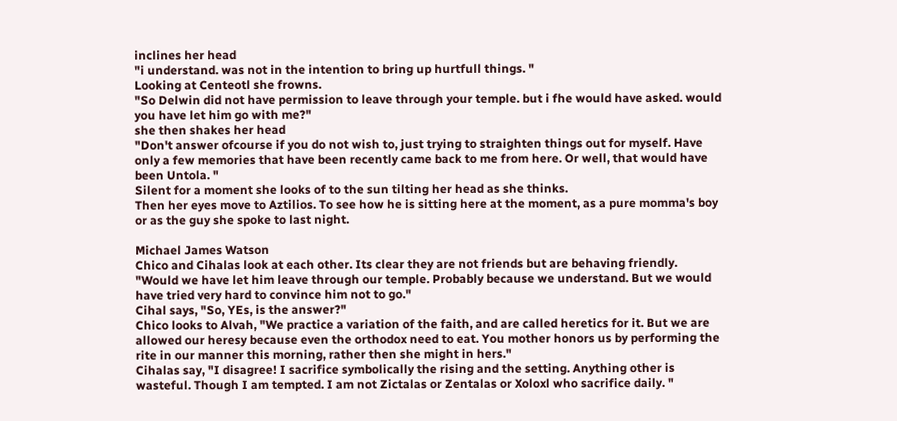inclines her head
"i understand. was not in the intention to bring up hurtfull things. "
Looking at Centeotl she frowns.
"So Delwin did not have permission to leave through your temple. but i fhe would have asked. would you have let him go with me?"
she then shakes her head
"Don't answer ofcourse if you do not wish to, just trying to straighten things out for myself. Have only a few memories that have been recently came back to me from here. Or well, that would have been Untola. "
Silent for a moment she looks of to the sun tilting her head as she thinks.
Then her eyes move to Aztilios. To see how he is sitting here at the moment, as a pure momma's boy or as the guy she spoke to last night.

Michael James Watson
Chico and Cihalas look at each other. Its clear they are not friends but are behaving friendly.
"Would we have let him leave through our temple. Probably because we understand. But we would have tried very hard to convince him not to go."
Cihal says, "So, YEs, is the answer?"
Chico looks to Alvah, "We practice a variation of the faith, and are called heretics for it. But we are allowed our heresy because even the orthodox need to eat. You mother honors us by performing the rite in our manner this morning, rather then she might in hers."
Cihalas say, "I disagree! I sacrifice symbolically the rising and the setting. Anything other is wasteful. Though I am tempted. I am not Zictalas or Zentalas or Xoloxl who sacrifice daily. "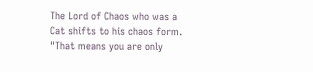The Lord of Chaos who was a Cat shifts to his chaos form. "That means you are only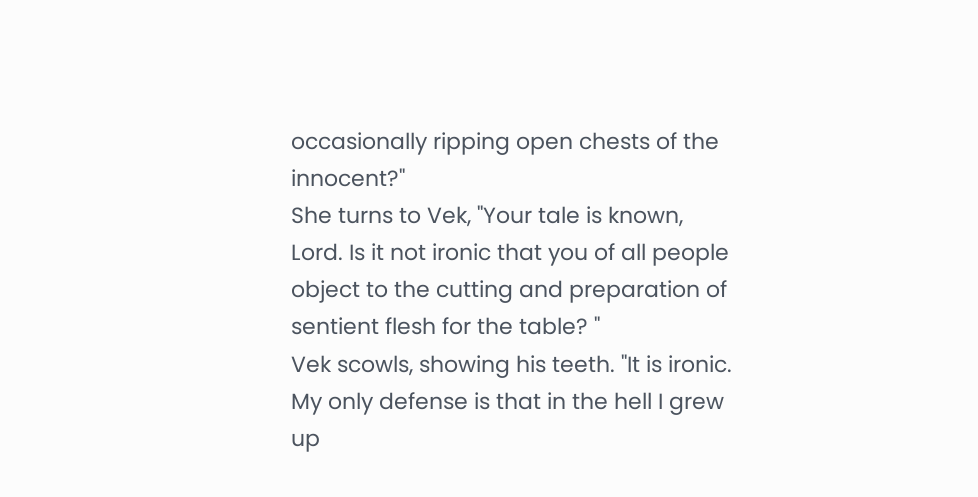occasionally ripping open chests of the innocent?"
She turns to Vek, "Your tale is known, Lord. Is it not ironic that you of all people object to the cutting and preparation of sentient flesh for the table? "
Vek scowls, showing his teeth. "It is ironic. My only defense is that in the hell I grew up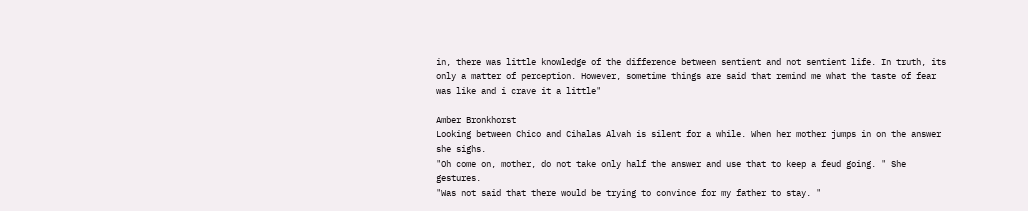in, there was little knowledge of the difference between sentient and not sentient life. In truth, its only a matter of perception. However, sometime things are said that remind me what the taste of fear was like and i crave it a little"

Amber Bronkhorst
Looking between Chico and Cihalas Alvah is silent for a while. When her mother jumps in on the answer she sighs.
"Oh come on, mother, do not take only half the answer and use that to keep a feud going. " She gestures.
"Was not said that there would be trying to convince for my father to stay. "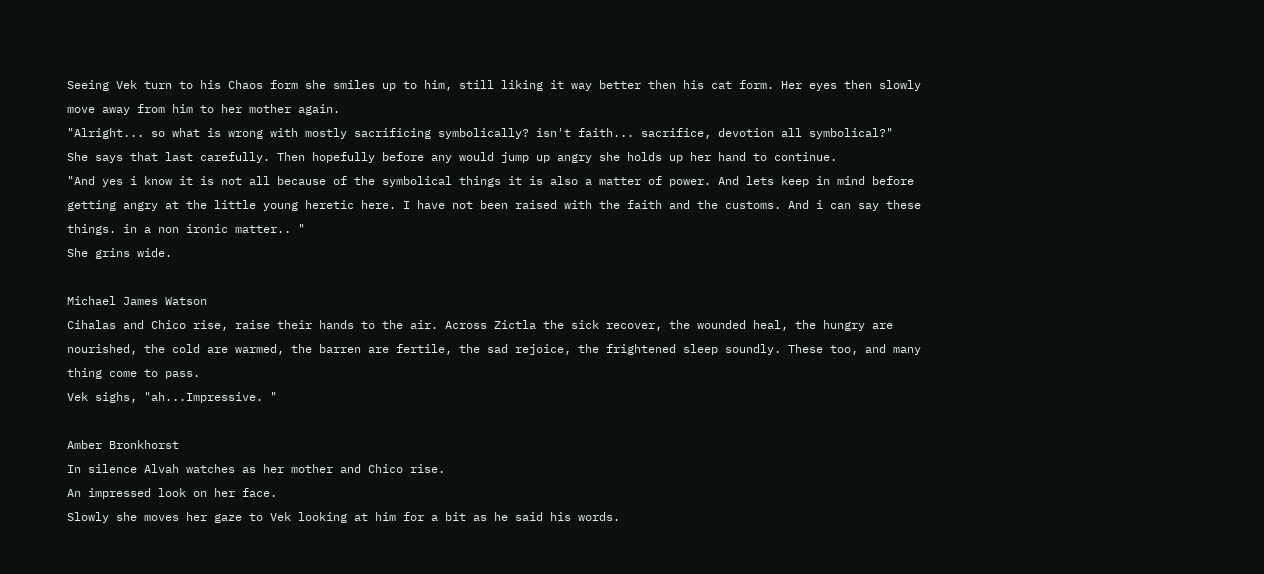Seeing Vek turn to his Chaos form she smiles up to him, still liking it way better then his cat form. Her eyes then slowly move away from him to her mother again.
"Alright... so what is wrong with mostly sacrificing symbolically? isn't faith... sacrifice, devotion all symbolical?"
She says that last carefully. Then hopefully before any would jump up angry she holds up her hand to continue.
"And yes i know it is not all because of the symbolical things it is also a matter of power. And lets keep in mind before getting angry at the little young heretic here. I have not been raised with the faith and the customs. And i can say these things. in a non ironic matter.. "
She grins wide.

Michael James Watson
Cihalas and Chico rise, raise their hands to the air. Across Zictla the sick recover, the wounded heal, the hungry are nourished, the cold are warmed, the barren are fertile, the sad rejoice, the frightened sleep soundly. These too, and many thing come to pass.
Vek sighs, "ah...Impressive. "

Amber Bronkhorst
In silence Alvah watches as her mother and Chico rise.
An impressed look on her face.
Slowly she moves her gaze to Vek looking at him for a bit as he said his words.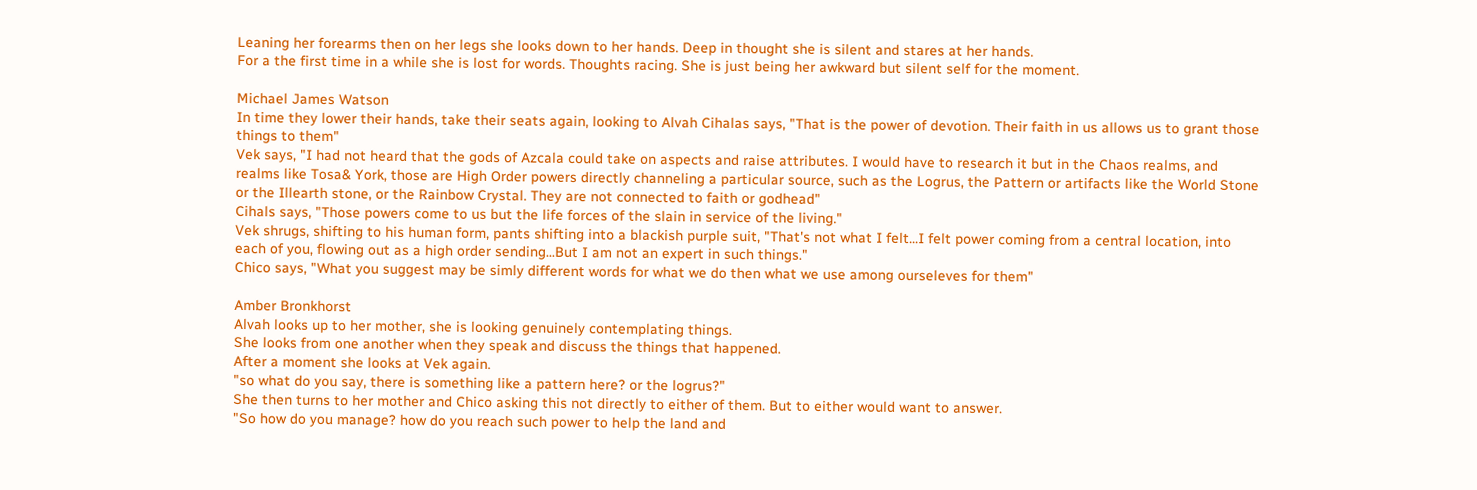Leaning her forearms then on her legs she looks down to her hands. Deep in thought she is silent and stares at her hands.
For a the first time in a while she is lost for words. Thoughts racing. She is just being her awkward but silent self for the moment.

Michael James Watson
In time they lower their hands, take their seats again, looking to Alvah Cihalas says, "That is the power of devotion. Their faith in us allows us to grant those things to them"
Vek says, "I had not heard that the gods of Azcala could take on aspects and raise attributes. I would have to research it but in the Chaos realms, and realms like Tosa& York, those are High Order powers directly channeling a particular source, such as the Logrus, the Pattern or artifacts like the World Stone or the Illearth stone, or the Rainbow Crystal. They are not connected to faith or godhead"
Cihals says, "Those powers come to us but the life forces of the slain in service of the living."
Vek shrugs, shifting to his human form, pants shifting into a blackish purple suit, "That's not what I felt...I felt power coming from a central location, into each of you, flowing out as a high order sending...But I am not an expert in such things."
Chico says, "What you suggest may be simly different words for what we do then what we use among ourseleves for them"

Amber Bronkhorst
Alvah looks up to her mother, she is looking genuinely contemplating things.
She looks from one another when they speak and discuss the things that happened.
After a moment she looks at Vek again.
"so what do you say, there is something like a pattern here? or the logrus?"
She then turns to her mother and Chico asking this not directly to either of them. But to either would want to answer.
"So how do you manage? how do you reach such power to help the land and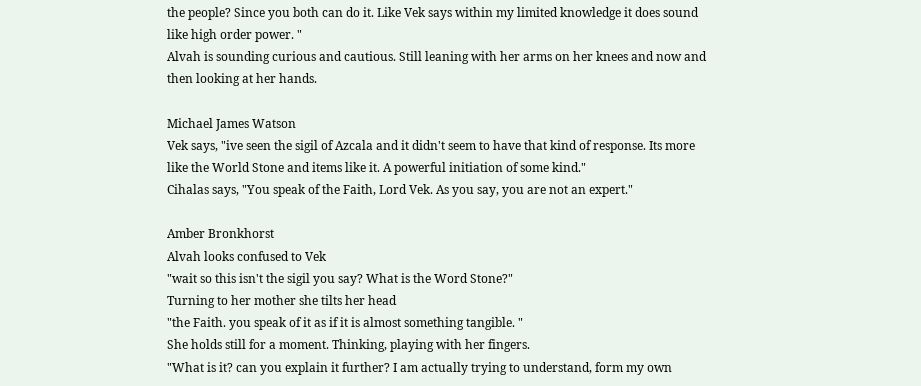the people? Since you both can do it. Like Vek says within my limited knowledge it does sound like high order power. "
Alvah is sounding curious and cautious. Still leaning with her arms on her knees and now and then looking at her hands.

Michael James Watson
Vek says, "ive seen the sigil of Azcala and it didn't seem to have that kind of response. Its more like the World Stone and items like it. A powerful initiation of some kind."
Cihalas says, "You speak of the Faith, Lord Vek. As you say, you are not an expert."

Amber Bronkhorst
Alvah looks confused to Vek
"wait so this isn't the sigil you say? What is the Word Stone?"
Turning to her mother she tilts her head
"the Faith. you speak of it as if it is almost something tangible. "
She holds still for a moment. Thinking, playing with her fingers.
"What is it? can you explain it further? I am actually trying to understand, form my own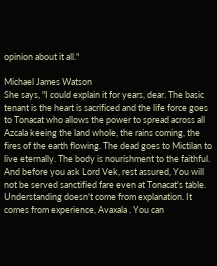opinion about it all."

Michael James Watson
She says, "I could explain it for years, dear. The basic tenant is the heart is sacrificed and the life force goes to Tonacat who allows the power to spread across all Azcala keeing the land whole, the rains coming, the fires of the earth flowing. The dead goes to Mictilan to live eternally. The body is nourishment to the faithful. And before you ask Lord Vek, rest assured, You will not be served sanctified fare even at Tonacat's table. Understanding doesn't come from explanation. It comes from experience, Avaxala . You can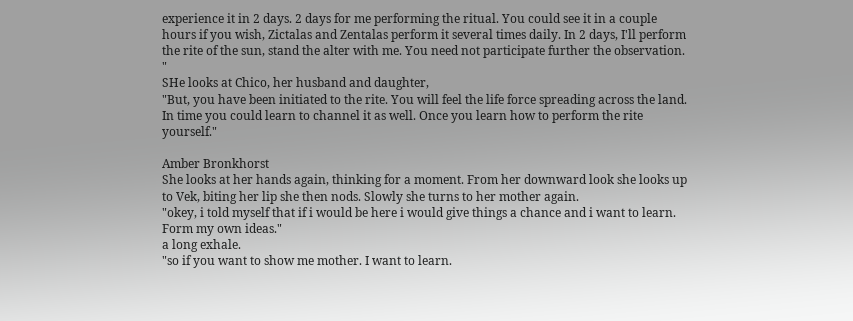experience it in 2 days. 2 days for me performing the ritual. You could see it in a couple hours if you wish, Zictalas and Zentalas perform it several times daily. In 2 days, I'll perform the rite of the sun, stand the alter with me. You need not participate further the observation. "
SHe looks at Chico, her husband and daughter,
"But, you have been initiated to the rite. You will feel the life force spreading across the land. In time you could learn to channel it as well. Once you learn how to perform the rite yourself."

Amber Bronkhorst
She looks at her hands again, thinking for a moment. From her downward look she looks up to Vek, biting her lip she then nods. Slowly she turns to her mother again.
"okey, i told myself that if i would be here i would give things a chance and i want to learn. Form my own ideas."
a long exhale.
"so if you want to show me mother. I want to learn.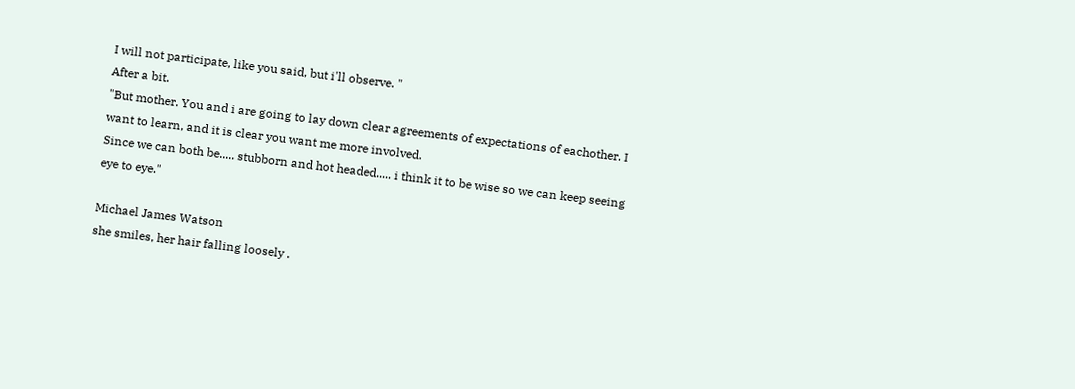I will not participate, like you said, but i'll observe. "
After a bit.
"But mother. You and i are going to lay down clear agreements of expectations of eachother. I want to learn, and it is clear you want me more involved.
Since we can both be..... stubborn and hot headed..... i think it to be wise so we can keep seeing eye to eye."

Michael James Watson
she smiles, her hair falling loosely .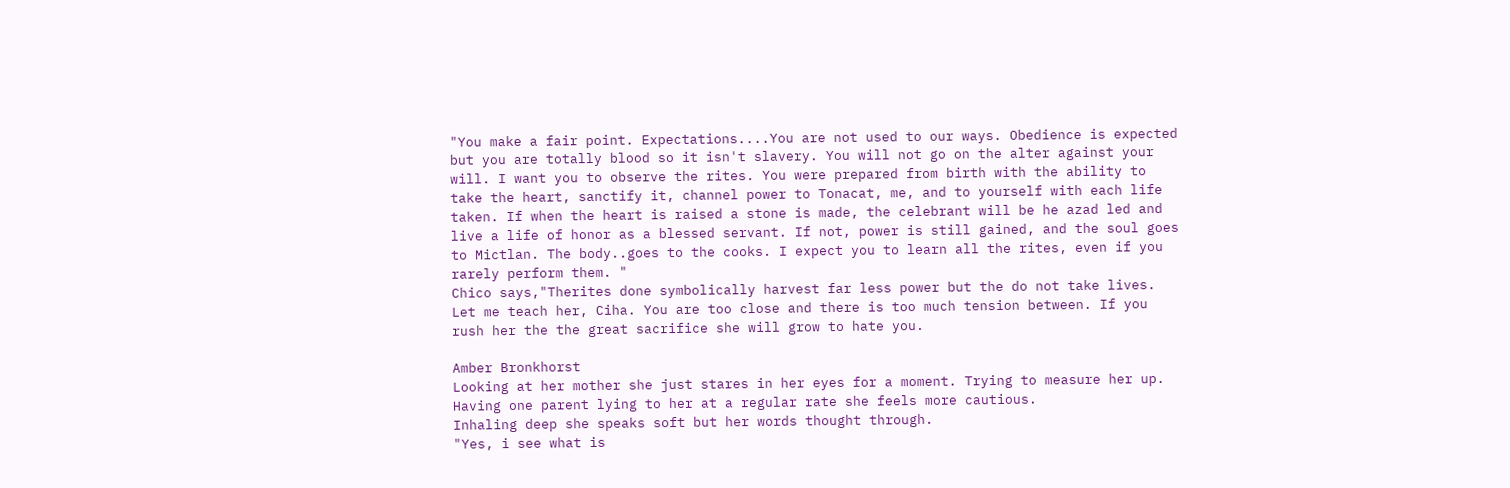"You make a fair point. Expectations....You are not used to our ways. Obedience is expected but you are totally blood so it isn't slavery. You will not go on the alter against your will. I want you to observe the rites. You were prepared from birth with the ability to take the heart, sanctify it, channel power to Tonacat, me, and to yourself with each life taken. If when the heart is raised a stone is made, the celebrant will be he azad led and live a life of honor as a blessed servant. If not, power is still gained, and the soul goes to Mictlan. The body..goes to the cooks. I expect you to learn all the rites, even if you rarely perform them. "
Chico says,"Therites done symbolically harvest far less power but the do not take lives. Let me teach her, Ciha. You are too close and there is too much tension between. If you rush her the the great sacrifice she will grow to hate you.

Amber Bronkhorst
Looking at her mother she just stares in her eyes for a moment. Trying to measure her up. Having one parent lying to her at a regular rate she feels more cautious.
Inhaling deep she speaks soft but her words thought through.
"Yes, i see what is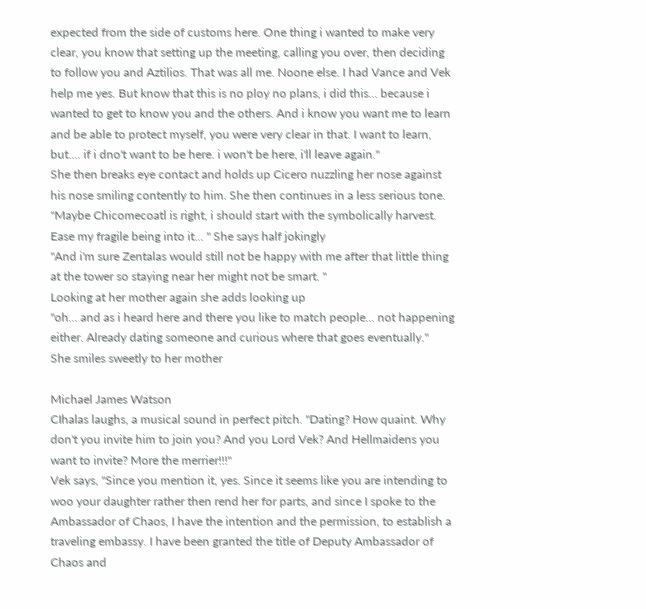expected from the side of customs here. One thing i wanted to make very clear, you know that setting up the meeting, calling you over, then deciding to follow you and Aztilios. That was all me. Noone else. I had Vance and Vek help me yes. But know that this is no ploy no plans, i did this... because i wanted to get to know you and the others. And i know you want me to learn and be able to protect myself, you were very clear in that. I want to learn, but.... if i dno't want to be here. i won't be here, i'll leave again."
She then breaks eye contact and holds up Cicero nuzzling her nose against his nose smiling contently to him. She then continues in a less serious tone.
"Maybe Chicomecoatl is right, i should start with the symbolically harvest. Ease my fragile being into it... " She says half jokingly
"And i'm sure Zentalas would still not be happy with me after that little thing at the tower so staying near her might not be smart. "
Looking at her mother again she adds looking up
"oh... and as i heard here and there you like to match people... not happening either. Already dating someone and curious where that goes eventually."
She smiles sweetly to her mother

Michael James Watson
CIhalas laughs, a musical sound in perfect pitch. "Dating? How quaint. Why don't you invite him to join you? And you Lord Vek? And Hellmaidens you want to invite? More the merrier!!!"
Vek says, "Since you mention it, yes. Since it seems like you are intending to woo your daughter rather then rend her for parts, and since I spoke to the Ambassador of Chaos, I have the intention and the permission, to establish a traveling embassy. I have been granted the title of Deputy Ambassador of Chaos and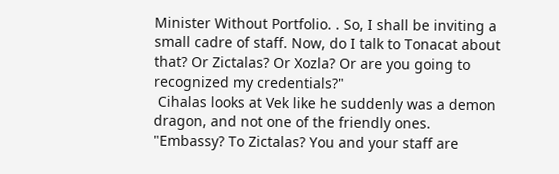Minister Without Portfolio. . So, I shall be inviting a small cadre of staff. Now, do I talk to Tonacat about that? Or Zictalas? Or Xozla? Or are you going to recognized my credentials?"
 Cihalas looks at Vek like he suddenly was a demon dragon, and not one of the friendly ones. "Embassy? To Zictalas? You and your staff are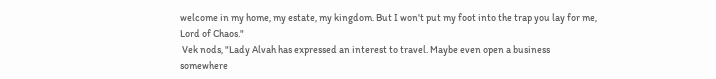welcome in my home, my estate, my kingdom. But I won't put my foot into the trap you lay for me, Lord of Chaos."
 Vek nods, "Lady Alvah has expressed an interest to travel. Maybe even open a business somewhere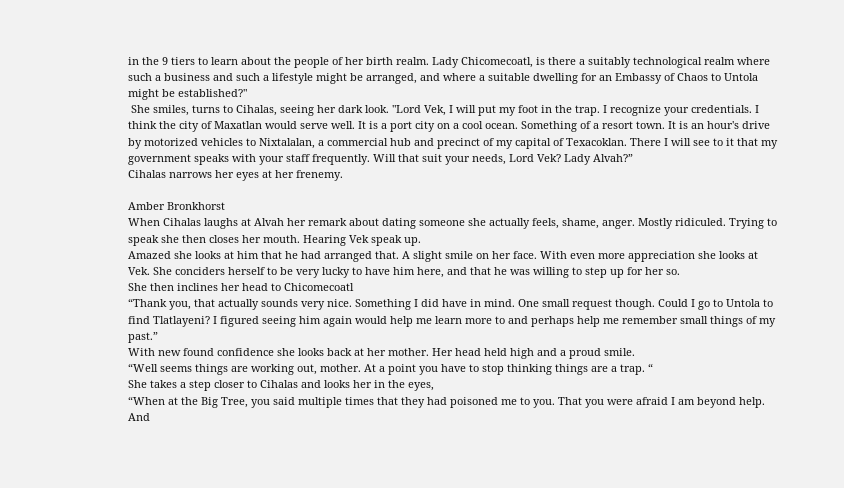in the 9 tiers to learn about the people of her birth realm. Lady Chicomecoatl, is there a suitably technological realm where such a business and such a lifestyle might be arranged, and where a suitable dwelling for an Embassy of Chaos to Untola might be established?"
 She smiles, turns to Cihalas, seeing her dark look. "Lord Vek, I will put my foot in the trap. I recognize your credentials. I think the city of Maxatlan would serve well. It is a port city on a cool ocean. Something of a resort town. It is an hour's drive by motorized vehicles to Nixtalalan, a commercial hub and precinct of my capital of Texacoklan. There I will see to it that my government speaks with your staff frequently. Will that suit your needs, Lord Vek? Lady Alvah?”
Cihalas narrows her eyes at her frenemy.

Amber Bronkhorst
When Cihalas laughs at Alvah her remark about dating someone she actually feels, shame, anger. Mostly ridiculed. Trying to speak she then closes her mouth. Hearing Vek speak up.
Amazed she looks at him that he had arranged that. A slight smile on her face. With even more appreciation she looks at Vek. She conciders herself to be very lucky to have him here, and that he was willing to step up for her so.
She then inclines her head to Chicomecoatl
“Thank you, that actually sounds very nice. Something I did have in mind. One small request though. Could I go to Untola to find Tlatlayeni? I figured seeing him again would help me learn more to and perhaps help me remember small things of my past.”
With new found confidence she looks back at her mother. Her head held high and a proud smile.
“Well seems things are working out, mother. At a point you have to stop thinking things are a trap. “
She takes a step closer to Cihalas and looks her in the eyes,
“When at the Big Tree, you said multiple times that they had poisoned me to you. That you were afraid I am beyond help.
And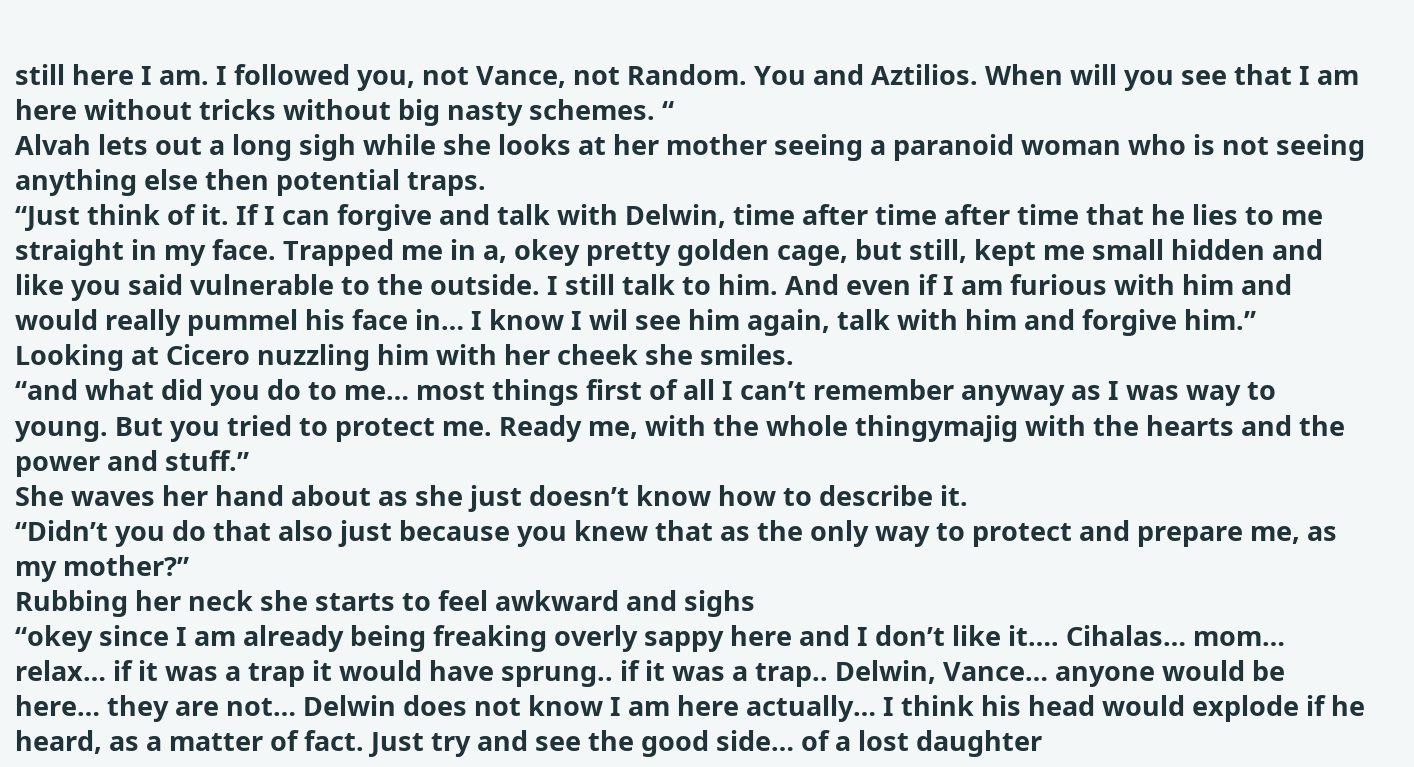still here I am. I followed you, not Vance, not Random. You and Aztilios. When will you see that I am here without tricks without big nasty schemes. “
Alvah lets out a long sigh while she looks at her mother seeing a paranoid woman who is not seeing anything else then potential traps.
“Just think of it. If I can forgive and talk with Delwin, time after time after time that he lies to me straight in my face. Trapped me in a, okey pretty golden cage, but still, kept me small hidden and like you said vulnerable to the outside. I still talk to him. And even if I am furious with him and would really pummel his face in… I know I wil see him again, talk with him and forgive him.”
Looking at Cicero nuzzling him with her cheek she smiles.
“and what did you do to me… most things first of all I can’t remember anyway as I was way to young. But you tried to protect me. Ready me, with the whole thingymajig with the hearts and the power and stuff.”
She waves her hand about as she just doesn’t know how to describe it.
“Didn’t you do that also just because you knew that as the only way to protect and prepare me, as my mother?”
Rubbing her neck she starts to feel awkward and sighs
“okey since I am already being freaking overly sappy here and I don’t like it…. Cihalas… mom… relax… if it was a trap it would have sprung.. if it was a trap.. Delwin, Vance… anyone would be here… they are not… Delwin does not know I am here actually… I think his head would explode if he heard, as a matter of fact. Just try and see the good side… of a lost daughter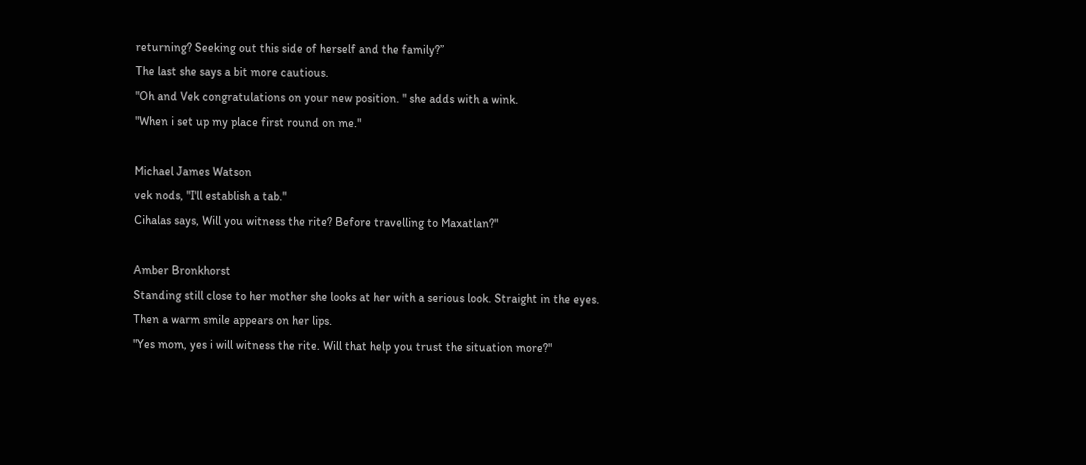returning? Seeking out this side of herself and the family?”
The last she says a bit more cautious.
"Oh and Vek congratulations on your new position. " she adds with a wink.
"When i set up my place first round on me."

Michael James Watson
vek nods, "I'll establish a tab."
Cihalas says, Will you witness the rite? Before travelling to Maxatlan?"

Amber Bronkhorst
Standing still close to her mother she looks at her with a serious look. Straight in the eyes.
Then a warm smile appears on her lips.
"Yes mom, yes i will witness the rite. Will that help you trust the situation more?"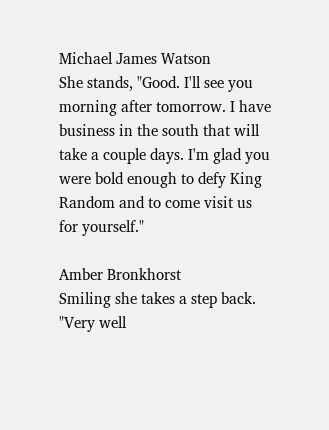Michael James Watson
She stands, "Good. I'll see you morning after tomorrow. I have business in the south that will take a couple days. I'm glad you were bold enough to defy King Random and to come visit us for yourself."

Amber Bronkhorst
Smiling she takes a step back.
"Very well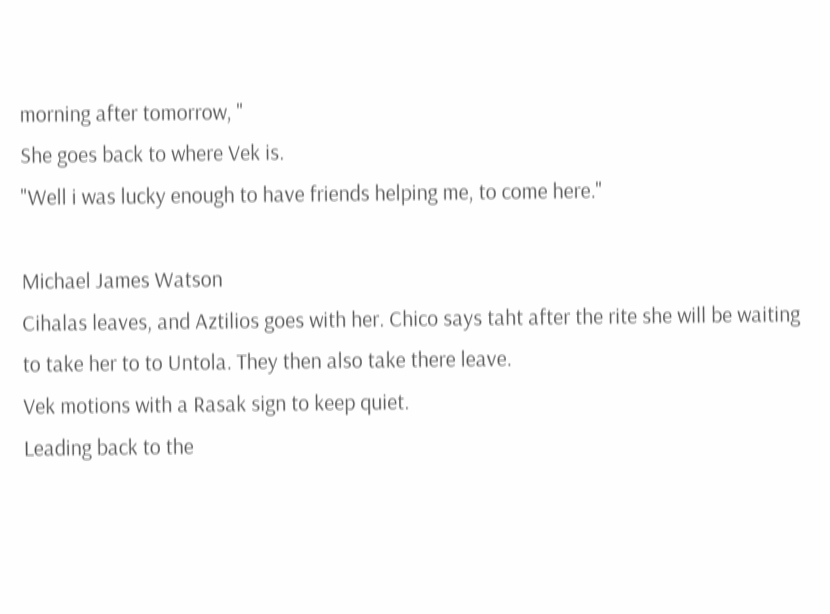morning after tomorrow, "
She goes back to where Vek is.
"Well i was lucky enough to have friends helping me, to come here."

Michael James Watson
Cihalas leaves, and Aztilios goes with her. Chico says taht after the rite she will be waiting to take her to to Untola. They then also take there leave.
Vek motions with a Rasak sign to keep quiet.
Leading back to the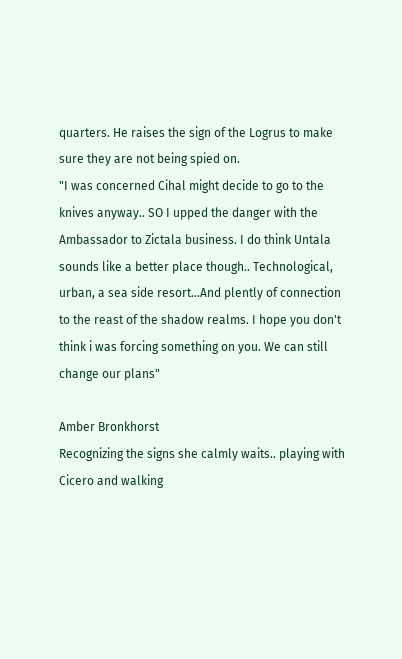quarters. He raises the sign of the Logrus to make sure they are not being spied on.
"I was concerned Cihal might decide to go to the knives anyway.. SO I upped the danger with the Ambassador to Zictala business. I do think Untala sounds like a better place though.. Technological, urban, a sea side resort...And plently of connection to the reast of the shadow realms. I hope you don't think i was forcing something on you. We can still change our plans"

Amber Bronkhorst
Recognizing the signs she calmly waits.. playing with Cicero and walking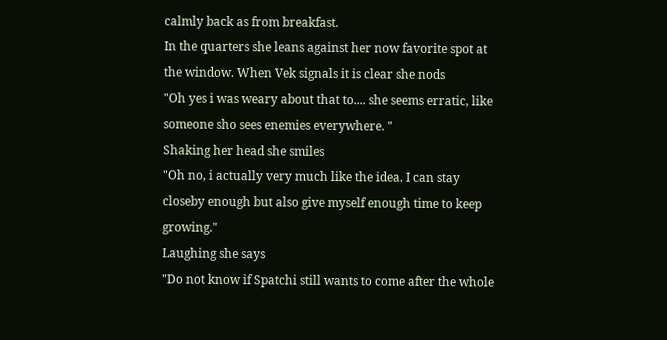calmly back as from breakfast.
In the quarters she leans against her now favorite spot at the window. When Vek signals it is clear she nods
"Oh yes i was weary about that to.... she seems erratic, like someone sho sees enemies everywhere. "
Shaking her head she smiles
"Oh no, i actually very much like the idea. I can stay closeby enough but also give myself enough time to keep growing."
Laughing she says
"Do not know if Spatchi still wants to come after the whole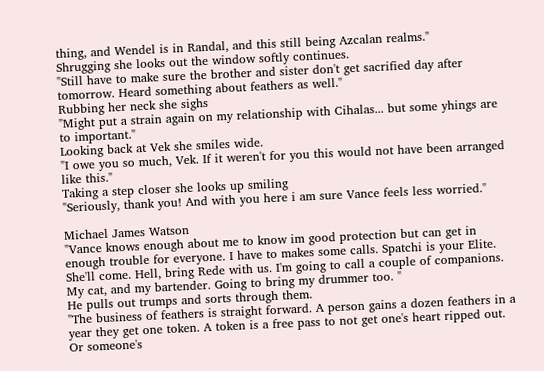thing, and Wendel is in Randal, and this still being Azcalan realms."
Shrugging she looks out the window softly continues.
"Still have to make sure the brother and sister don't get sacrified day after tomorrow. Heard something about feathers as well."
Rubbing her neck she sighs
"Might put a strain again on my relationship with Cihalas... but some yhings are to important."
Looking back at Vek she smiles wide.
"I owe you so much, Vek. If it weren't for you this would not have been arranged like this."
Taking a step closer she looks up smiling
"Seriously, thank you! And with you here i am sure Vance feels less worried."

Michael James Watson
"Vance knows enough about me to know im good protection but can get in enough trouble for everyone. I have to makes some calls. Spatchi is your Elite. She'll come. Hell, bring Rede with us. I'm going to call a couple of companions. My cat, and my bartender. Going to bring my drummer too. "
He pulls out trumps and sorts through them.
"The business of feathers is straight forward. A person gains a dozen feathers in a year they get one token. A token is a free pass to not get one's heart ripped out. Or someone's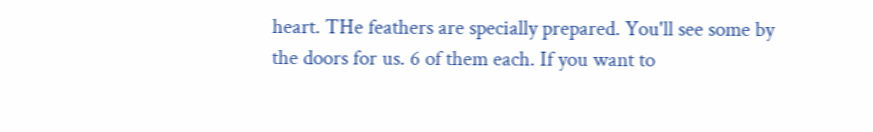heart. THe feathers are specially prepared. You'll see some by the doors for us. 6 of them each. If you want to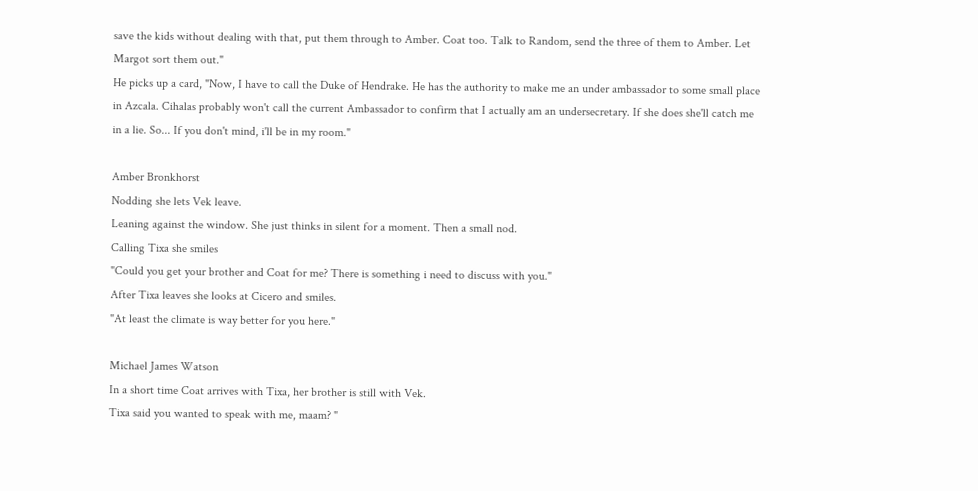save the kids without dealing with that, put them through to Amber. Coat too. Talk to Random, send the three of them to Amber. Let Margot sort them out."
He picks up a card, "Now, I have to call the Duke of Hendrake. He has the authority to make me an under ambassador to some small place in Azcala. Cihalas probably won't call the current Ambassador to confirm that I actually am an undersecretary. If she does she'll catch me in a lie. So... If you don't mind, i'll be in my room."

Amber Bronkhorst
Nodding she lets Vek leave.
Leaning against the window. She just thinks in silent for a moment. Then a small nod.
Calling Tixa she smiles
"Could you get your brother and Coat for me? There is something i need to discuss with you."
After Tixa leaves she looks at Cicero and smiles.
"At least the climate is way better for you here."

Michael James Watson
In a short time Coat arrives with Tixa, her brother is still with Vek.
Tixa said you wanted to speak with me, maam? "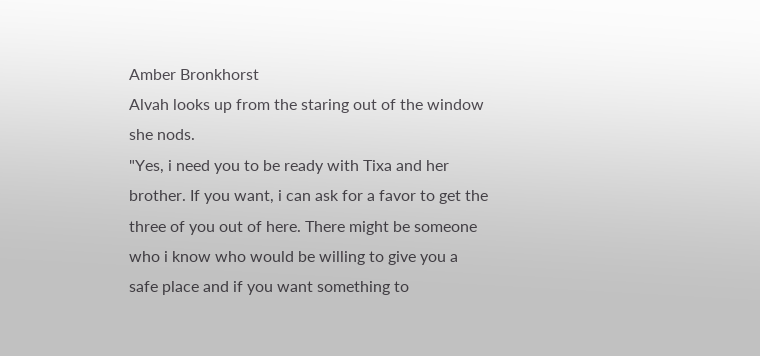Amber Bronkhorst
Alvah looks up from the staring out of the window she nods.
"Yes, i need you to be ready with Tixa and her brother. If you want, i can ask for a favor to get the three of you out of here. There might be someone who i know who would be willing to give you a safe place and if you want something to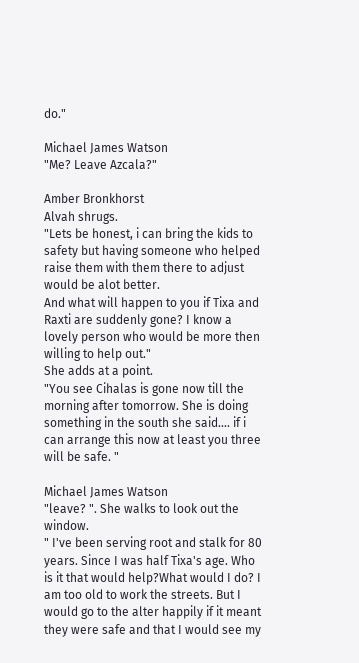do."

Michael James Watson
"Me? Leave Azcala?"

Amber Bronkhorst
Alvah shrugs.
"Lets be honest, i can bring the kids to safety but having someone who helped raise them with them there to adjust would be alot better.
And what will happen to you if Tixa and Raxti are suddenly gone? I know a lovely person who would be more then willing to help out."
She adds at a point.
"You see Cihalas is gone now till the morning after tomorrow. She is doing something in the south she said.... if i can arrange this now at least you three will be safe. "

Michael James Watson
"leave? ". She walks to look out the window.
" I've been serving root and stalk for 80 years. Since I was half Tixa's age. Who is it that would help?What would I do? I am too old to work the streets. But I would go to the alter happily if it meant they were safe and that I would see my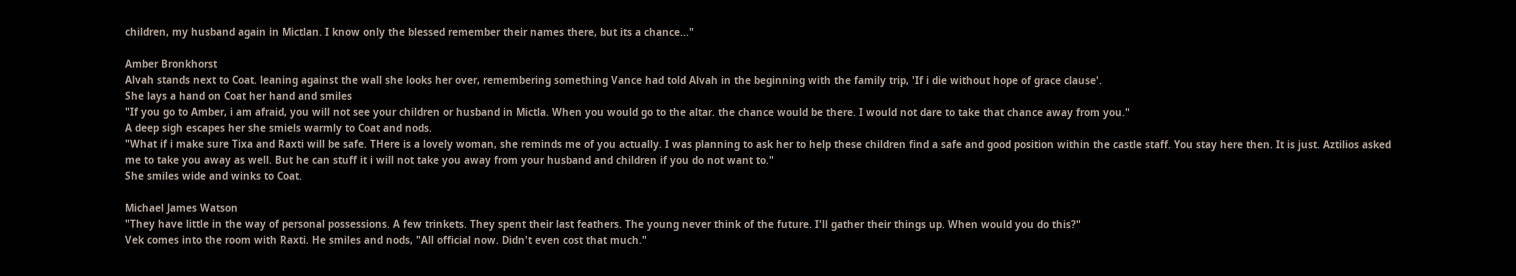children, my husband again in Mictlan. I know only the blessed remember their names there, but its a chance..."

Amber Bronkhorst
Alvah stands next to Coat. leaning against the wall she looks her over, remembering something Vance had told Alvah in the beginning with the family trip, 'If i die without hope of grace clause'.
She lays a hand on Coat her hand and smiles
"If you go to Amber, i am afraid, you will not see your children or husband in Mictla. When you would go to the altar. the chance would be there. I would not dare to take that chance away from you."
A deep sigh escapes her she smiels warmly to Coat and nods.
"What if i make sure Tixa and Raxti will be safe. THere is a lovely woman, she reminds me of you actually. I was planning to ask her to help these children find a safe and good position within the castle staff. You stay here then. It is just. Aztilios asked me to take you away as well. But he can stuff it i will not take you away from your husband and children if you do not want to."
She smiles wide and winks to Coat.

Michael James Watson
"They have little in the way of personal possessions. A few trinkets. They spent their last feathers. The young never think of the future. I'll gather their things up. When would you do this?"
Vek comes into the room with Raxti. He smiles and nods, "All official now. Didn't even cost that much."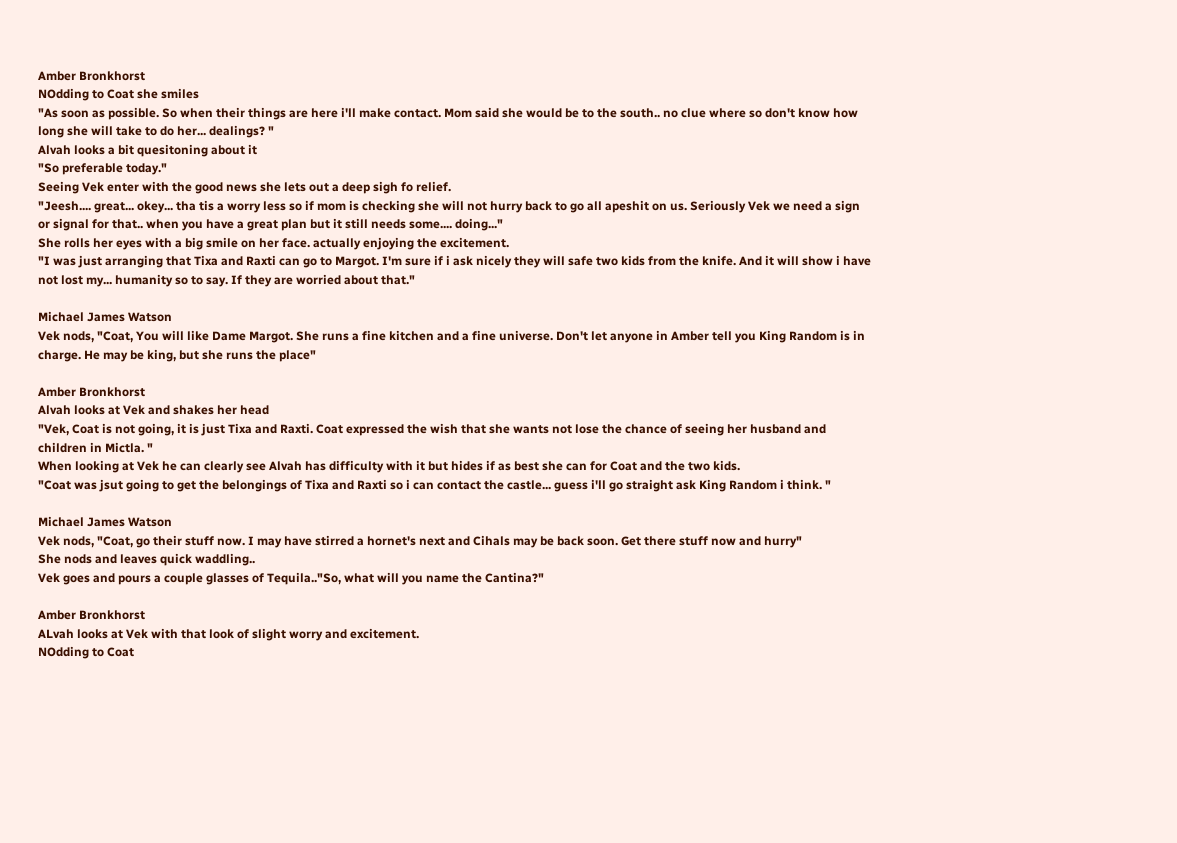Amber Bronkhorst
NOdding to Coat she smiles
"As soon as possible. So when their things are here i'll make contact. Mom said she would be to the south.. no clue where so don't know how long she will take to do her... dealings? "
Alvah looks a bit quesitoning about it
"So preferable today."
Seeing Vek enter with the good news she lets out a deep sigh fo relief.
"Jeesh.... great... okey... tha tis a worry less so if mom is checking she will not hurry back to go all apeshit on us. Seriously Vek we need a sign or signal for that.. when you have a great plan but it still needs some.... doing..."
She rolls her eyes with a big smile on her face. actually enjoying the excitement.
"I was just arranging that Tixa and Raxti can go to Margot. I'm sure if i ask nicely they will safe two kids from the knife. And it will show i have not lost my... humanity so to say. If they are worried about that."

Michael James Watson
Vek nods, "Coat, You will like Dame Margot. She runs a fine kitchen and a fine universe. Don't let anyone in Amber tell you King Random is in charge. He may be king, but she runs the place"

Amber Bronkhorst
Alvah looks at Vek and shakes her head
"Vek, Coat is not going, it is just Tixa and Raxti. Coat expressed the wish that she wants not lose the chance of seeing her husband and children in Mictla. "
When looking at Vek he can clearly see Alvah has difficulty with it but hides if as best she can for Coat and the two kids.
"Coat was jsut going to get the belongings of Tixa and Raxti so i can contact the castle... guess i'll go straight ask King Random i think. "

Michael James Watson
Vek nods, "Coat, go their stuff now. I may have stirred a hornet's next and Cihals may be back soon. Get there stuff now and hurry"
She nods and leaves quick waddling..
Vek goes and pours a couple glasses of Tequila.."So, what will you name the Cantina?"

Amber Bronkhorst
ALvah looks at Vek with that look of slight worry and excitement.
NOdding to Coat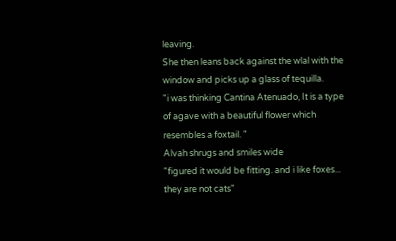leaving.
She then leans back against the wlal with the window and picks up a glass of tequilla.
"i was thinking Cantina Atenuado, It is a type of agave with a beautiful flower which resembles a foxtail. "
Alvah shrugs and smiles wide
"figured it would be fitting. and i like foxes... they are not cats"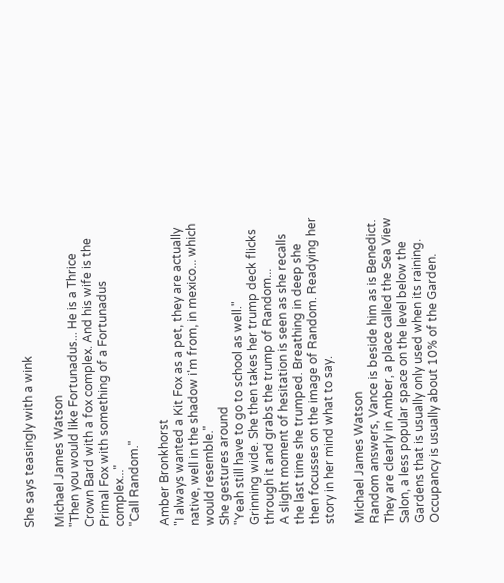She says teasingly with a wink

Michael James Watson
"Then you would like Fortunadus... He is a Thrice Crown Bard with a fox complex. And his wife is the Primal Fox with something of a Fortunadus complex..."
"Call Random."

Amber Bronkhorst
"I always wanted a Kit Fox as a pet, they are actually native, well in the shadow i'm from, in mexico... which would resemble."
She gestures around
"Yeah still have to go to school as well."
Grinning wide. She then takes her trump deck flicks through it and grabs the trump of Random...
A slight moment of hesitation is seen as she recalls the last time she trumped. Breathing in deep she then focusses on the image of Random. Readying her story in her mind what to say.

Michael James Watson
Random answers, Vance is beside him as is Benedict. They are clearly in Amber, a place called the Sea View Salon, a less popular space on the level below the Gardens that is usually only used when its raining. Occupancy is usually about 10% of the Garden.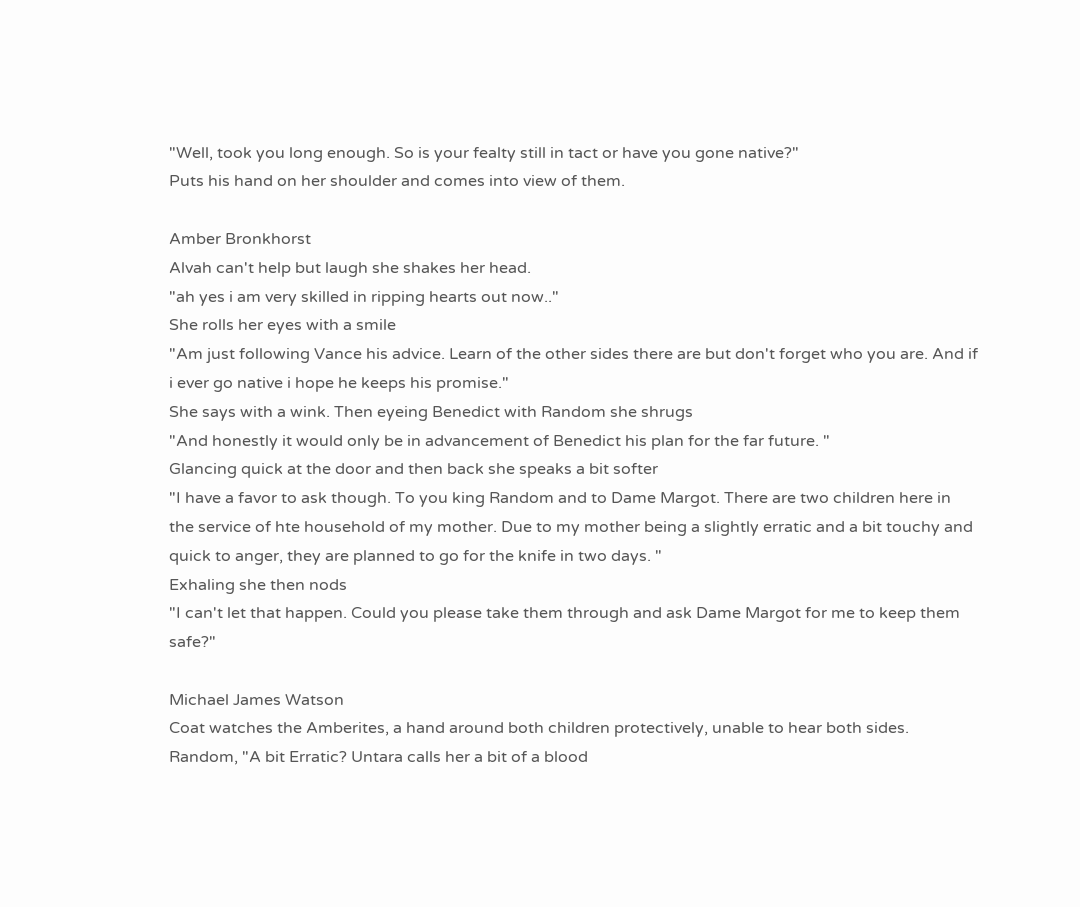"Well, took you long enough. So is your fealty still in tact or have you gone native?"
Puts his hand on her shoulder and comes into view of them.

Amber Bronkhorst
Alvah can't help but laugh she shakes her head.
"ah yes i am very skilled in ripping hearts out now.."
She rolls her eyes with a smile
"Am just following Vance his advice. Learn of the other sides there are but don't forget who you are. And if i ever go native i hope he keeps his promise."
She says with a wink. Then eyeing Benedict with Random she shrugs
"And honestly it would only be in advancement of Benedict his plan for the far future. "
Glancing quick at the door and then back she speaks a bit softer
"I have a favor to ask though. To you king Random and to Dame Margot. There are two children here in the service of hte household of my mother. Due to my mother being a slightly erratic and a bit touchy and quick to anger, they are planned to go for the knife in two days. "
Exhaling she then nods
"I can't let that happen. Could you please take them through and ask Dame Margot for me to keep them safe?"

Michael James Watson
Coat watches the Amberites, a hand around both children protectively, unable to hear both sides.
Random, "A bit Erratic? Untara calls her a bit of a blood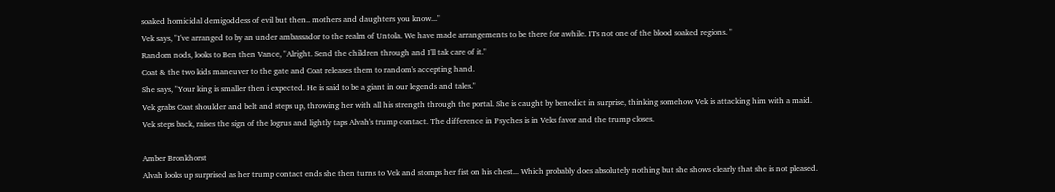soaked homicidal demigoddess of evil but then.. mothers and daughters you know..."
Vek says, "I've arranged to by an under ambassador to the realm of Untola. We have made arrangements to be there for awhile. ITs not one of the blood soaked regions. "
Random nods, looks to Ben then Vance, "Alright. Send the children through and I'll tak care of it."
Coat & the two kids maneuver to the gate and Coat releases them to random's accepting hand.
She says, "Your king is smaller then i expected. He is said to be a giant in our legends and tales."
Vek grabs Coat shoulder and belt and steps up, throwing her with all his strength through the portal. She is caught by benedict in surprise, thinking somehow Vek is attacking him with a maid.
Vek steps back, raises the sign of the logrus and lightly taps Alvah's trump contact. The difference in Psyches is in Veks favor and the trump closes.

Amber Bronkhorst
Alvah looks up surprised as her trump contact ends she then turns to Vek and stomps her fist on his chest... Which probably does absolutely nothing but she shows clearly that she is not pleased.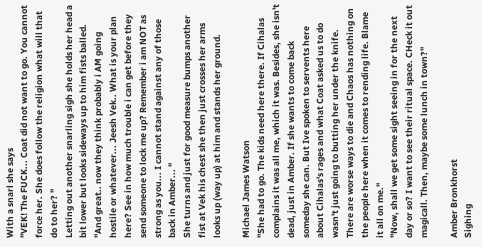With a snarl she says
"VEK! The FUCK... Coat did not want to go. You cannot force her. She does follow the religion what will that do to her? "
Letting out another snarling sigh she holds her head a bit lower but looks sideways up to him fists balled.
"And great.. now they think probably i AM going hostile or whatever... Jeesh Vek.. What is your plan here? See in how much trouble i can get before they send someone to lock me up? Remember i am NOT as strong as you... I cannot stand against any of those back in Amber... "
She turns and just for good measure bumps another fist at Vek his chest she then just crosses her arms looks up (way up) at him and stands her ground.

Michael James Watson
"She had to go. The kids need here there. If Cihalas complains it was all me, which it was. Besides, she isn't dead, just in Amber. If she wants to come back someday she can. But Ive spoken to servents here about Cihalas's rages and what Coat asked us to do wasn't just going to butting her under the knife. There are worse ways to die and Chaos has nothing on the people here when it comes to rending life. Blame it all on me."
"Now, shall we get some sight seeing in for the next day or so? I want to see their ritual space. CHeck it out magicall. Then, maybe some lunch in town?"

Amber Bronkhorst
Sighing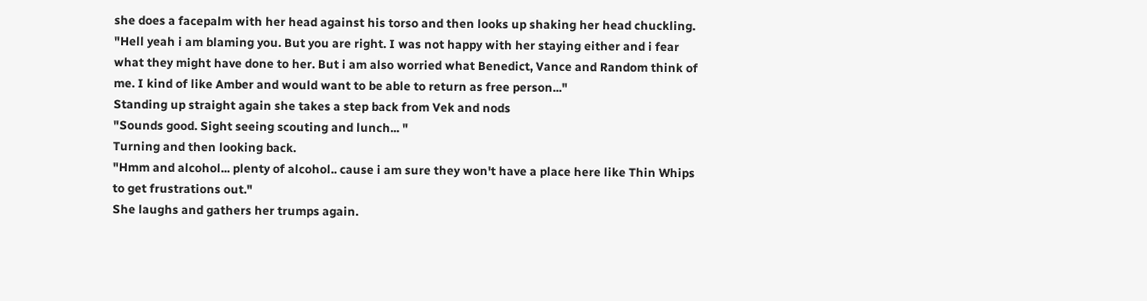she does a facepalm with her head against his torso and then looks up shaking her head chuckling.
"Hell yeah i am blaming you. But you are right. I was not happy with her staying either and i fear what they might have done to her. But i am also worried what Benedict, Vance and Random think of me. I kind of like Amber and would want to be able to return as free person..."
Standing up straight again she takes a step back from Vek and nods
"Sounds good. Sight seeing scouting and lunch... "
Turning and then looking back.
"Hmm and alcohol... plenty of alcohol.. cause i am sure they won't have a place here like Thin Whips to get frustrations out."
She laughs and gathers her trumps again.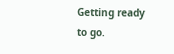Getting ready to go.